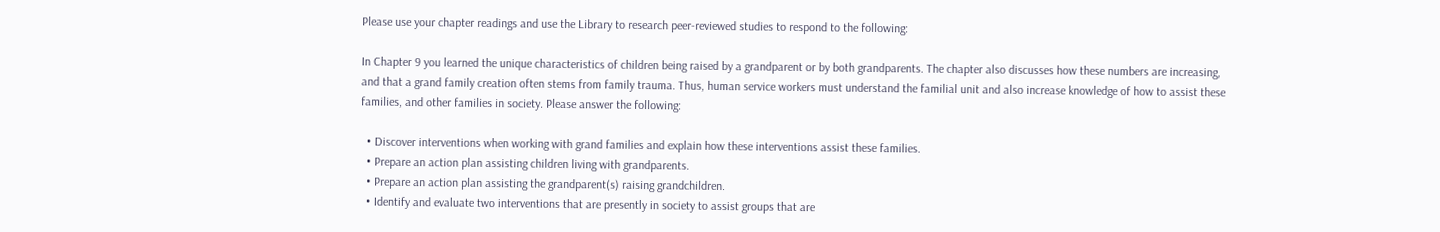Please use your chapter readings and use the Library to research peer-reviewed studies to respond to the following:

In Chapter 9 you learned the unique characteristics of children being raised by a grandparent or by both grandparents. The chapter also discusses how these numbers are increasing, and that a grand family creation often stems from family trauma. Thus, human service workers must understand the familial unit and also increase knowledge of how to assist these families, and other families in society. Please answer the following:

  • Discover interventions when working with grand families and explain how these interventions assist these families.
  • Prepare an action plan assisting children living with grandparents.
  • Prepare an action plan assisting the grandparent(s) raising grandchildren.
  • Identify and evaluate two interventions that are presently in society to assist groups that are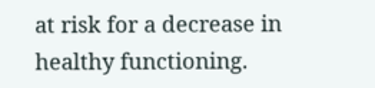at risk for a decrease in healthy functioning.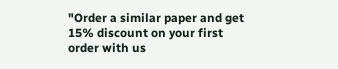"Order a similar paper and get 15% discount on your first order with us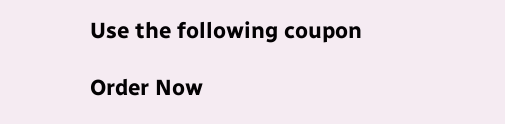Use the following coupon

Order Now